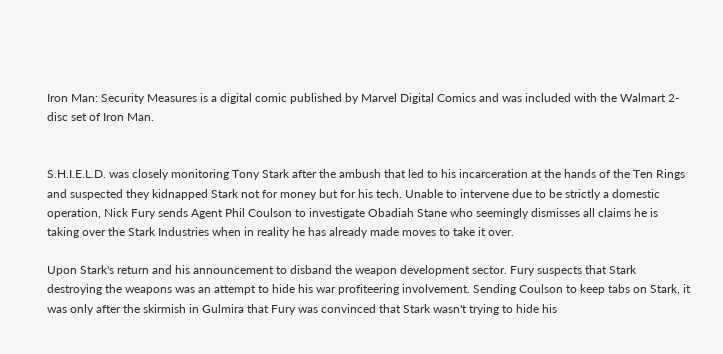Iron Man: Security Measures is a digital comic published by Marvel Digital Comics and was included with the Walmart 2-disc set of Iron Man.


S.H.I.E.L.D. was closely monitoring Tony Stark after the ambush that led to his incarceration at the hands of the Ten Rings and suspected they kidnapped Stark not for money but for his tech. Unable to intervene due to be strictly a domestic operation, Nick Fury sends Agent Phil Coulson to investigate Obadiah Stane who seemingly dismisses all claims he is taking over the Stark Industries when in reality he has already made moves to take it over.

Upon Stark's return and his announcement to disband the weapon development sector. Fury suspects that Stark destroying the weapons was an attempt to hide his war profiteering involvement. Sending Coulson to keep tabs on Stark, it was only after the skirmish in Gulmira that Fury was convinced that Stark wasn't trying to hide his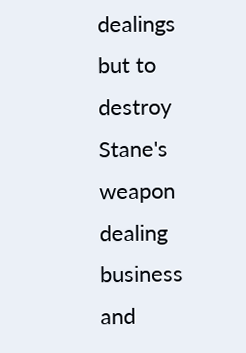dealings but to destroy Stane's weapon dealing business and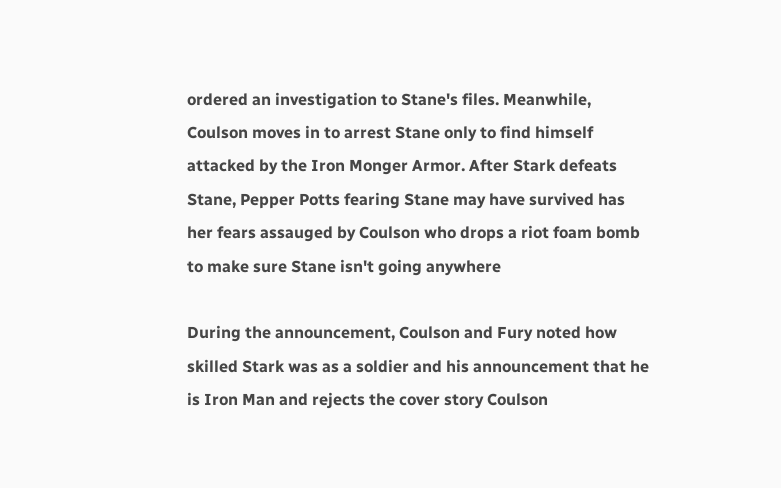ordered an investigation to Stane's files. Meanwhile, Coulson moves in to arrest Stane only to find himself attacked by the Iron Monger Armor. After Stark defeats Stane, Pepper Potts fearing Stane may have survived has her fears assauged by Coulson who drops a riot foam bomb to make sure Stane isn't going anywhere

During the announcement, Coulson and Fury noted how skilled Stark was as a soldier and his announcement that he is Iron Man and rejects the cover story Coulson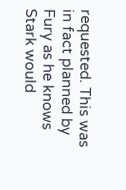requested. This was in fact planned by Fury as he knows Stark would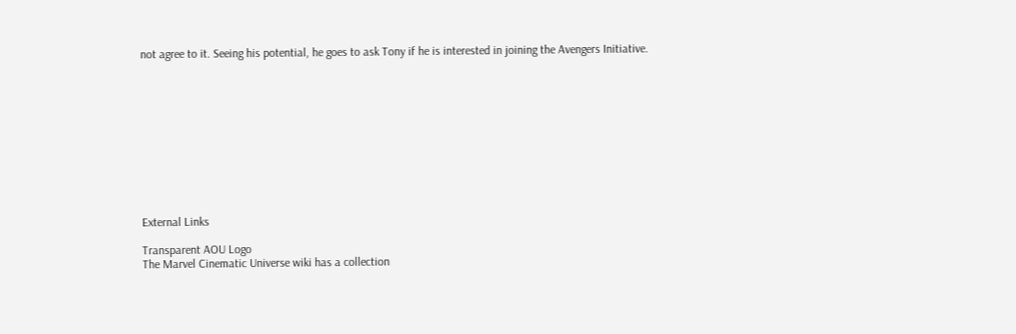not agree to it. Seeing his potential, he goes to ask Tony if he is interested in joining the Avengers Initiative.











External Links

Transparent AOU Logo
The Marvel Cinematic Universe wiki has a collection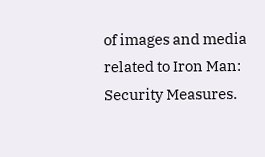of images and media related to Iron Man: Security Measures.